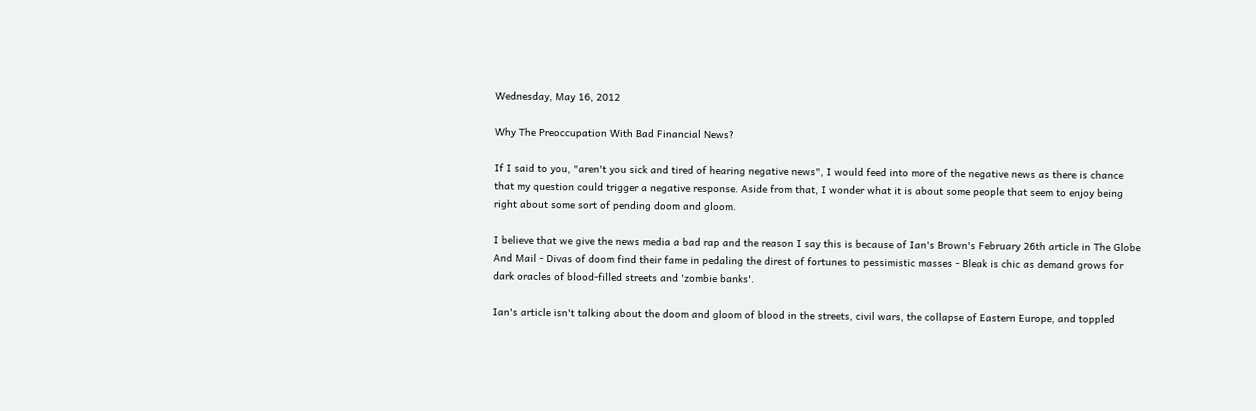Wednesday, May 16, 2012

Why The Preoccupation With Bad Financial News?

If I said to you, "aren't you sick and tired of hearing negative news", I would feed into more of the negative news as there is chance that my question could trigger a negative response. Aside from that, I wonder what it is about some people that seem to enjoy being right about some sort of pending doom and gloom.

I believe that we give the news media a bad rap and the reason I say this is because of Ian's Brown's February 26th article in The Globe And Mail - Divas of doom find their fame in pedaling the direst of fortunes to pessimistic masses - Bleak is chic as demand grows for dark oracles of blood-filled streets and 'zombie banks'.

Ian's article isn't talking about the doom and gloom of blood in the streets, civil wars, the collapse of Eastern Europe, and toppled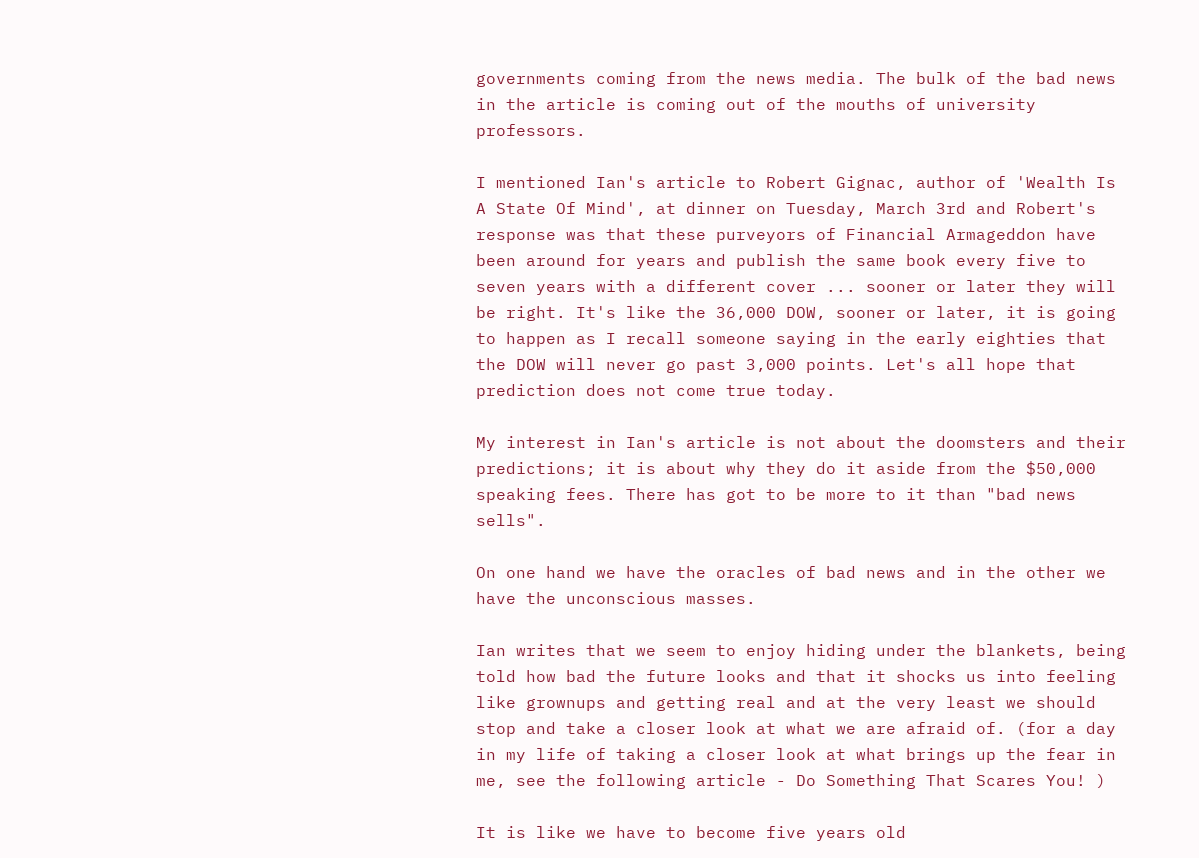governments coming from the news media. The bulk of the bad news in the article is coming out of the mouths of university professors.

I mentioned Ian's article to Robert Gignac, author of 'Wealth Is A State Of Mind', at dinner on Tuesday, March 3rd and Robert's response was that these purveyors of Financial Armageddon have been around for years and publish the same book every five to seven years with a different cover ... sooner or later they will be right. It's like the 36,000 DOW, sooner or later, it is going to happen as I recall someone saying in the early eighties that the DOW will never go past 3,000 points. Let's all hope that prediction does not come true today.

My interest in Ian's article is not about the doomsters and their predictions; it is about why they do it aside from the $50,000 speaking fees. There has got to be more to it than "bad news sells".

On one hand we have the oracles of bad news and in the other we have the unconscious masses.

Ian writes that we seem to enjoy hiding under the blankets, being told how bad the future looks and that it shocks us into feeling like grownups and getting real and at the very least we should stop and take a closer look at what we are afraid of. (for a day in my life of taking a closer look at what brings up the fear in me, see the following article - Do Something That Scares You! )

It is like we have to become five years old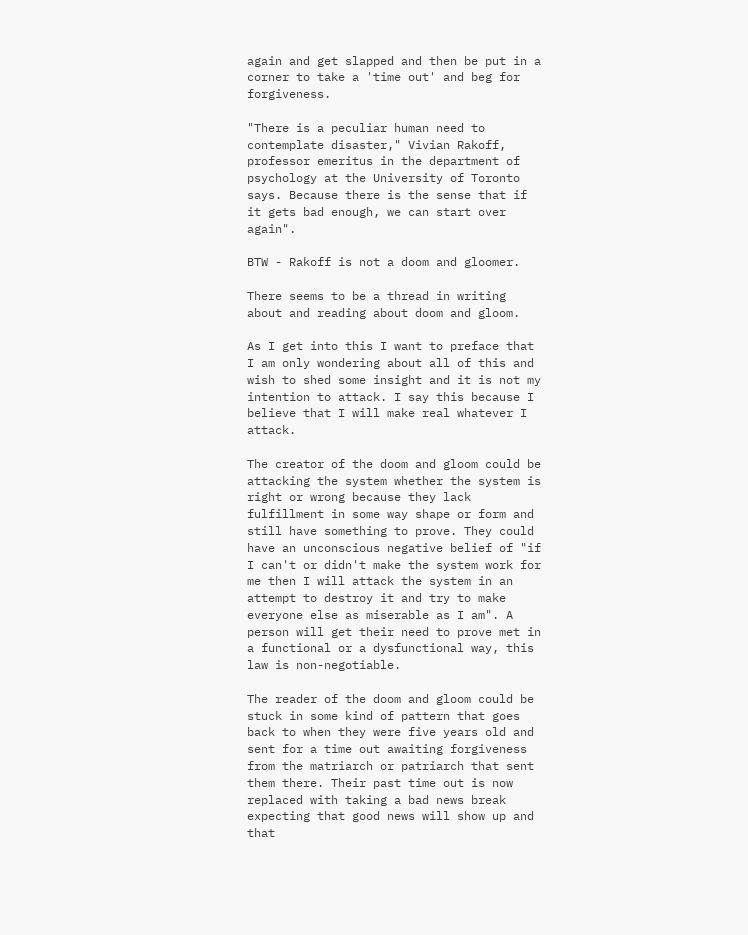again and get slapped and then be put in a corner to take a 'time out' and beg for forgiveness.

"There is a peculiar human need to contemplate disaster," Vivian Rakoff, professor emeritus in the department of psychology at the University of Toronto says. Because there is the sense that if it gets bad enough, we can start over again".

BTW - Rakoff is not a doom and gloomer.

There seems to be a thread in writing about and reading about doom and gloom.

As I get into this I want to preface that I am only wondering about all of this and wish to shed some insight and it is not my intention to attack. I say this because I believe that I will make real whatever I attack.

The creator of the doom and gloom could be attacking the system whether the system is right or wrong because they lack fulfillment in some way shape or form and still have something to prove. They could have an unconscious negative belief of "if I can't or didn't make the system work for me then I will attack the system in an attempt to destroy it and try to make everyone else as miserable as I am". A person will get their need to prove met in a functional or a dysfunctional way, this law is non-negotiable.

The reader of the doom and gloom could be stuck in some kind of pattern that goes back to when they were five years old and sent for a time out awaiting forgiveness from the matriarch or patriarch that sent them there. Their past time out is now replaced with taking a bad news break expecting that good news will show up and that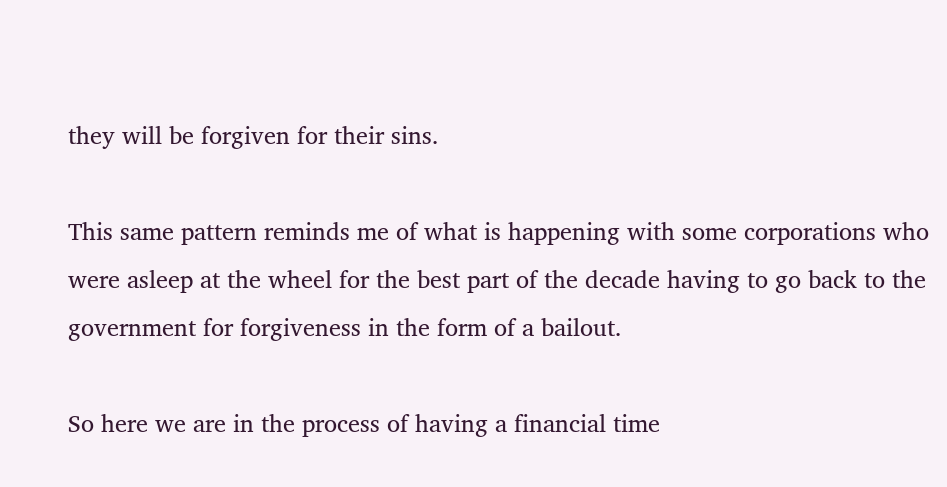they will be forgiven for their sins.

This same pattern reminds me of what is happening with some corporations who were asleep at the wheel for the best part of the decade having to go back to the government for forgiveness in the form of a bailout.

So here we are in the process of having a financial time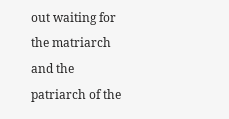out waiting for the matriarch and the patriarch of the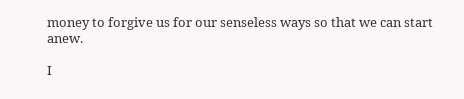money to forgive us for our senseless ways so that we can start anew.

I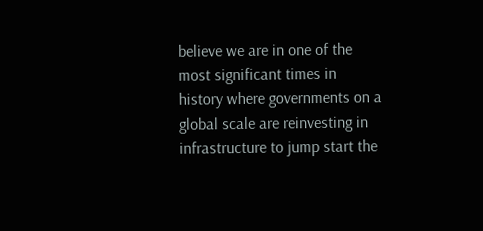believe we are in one of the most significant times in history where governments on a global scale are reinvesting in infrastructure to jump start the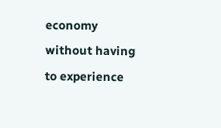economy without having to experience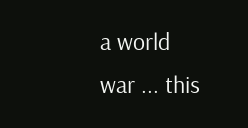a world war ... this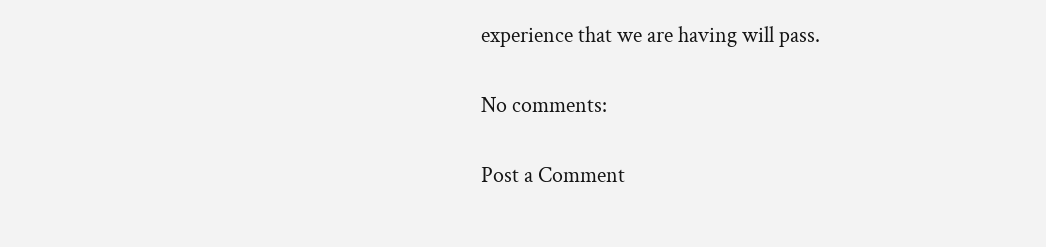experience that we are having will pass.

No comments:

Post a Comment